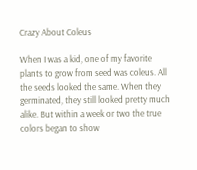Crazy About Coleus

When I was a kid, one of my favorite plants to grow from seed was coleus. All the seeds looked the same. When they germinated, they still looked pretty much alike. But within a week or two the true colors began to show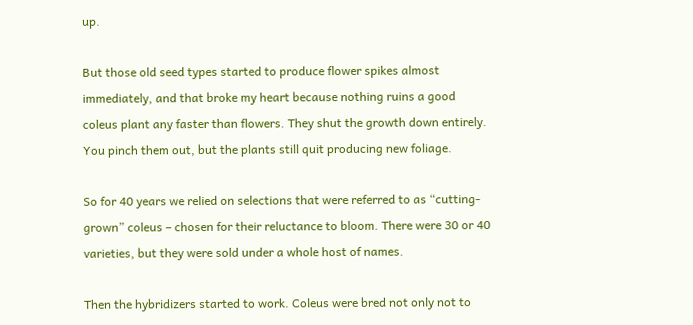up.

But those old seed types started to produce flower spikes almost immediately, and that broke my heart because nothing ruins a good coleus plant any faster than flowers. They shut the growth down entirely. You pinch them out, but the plants still quit producing new foliage.

So for 40 years we relied on selections that were referred to as “cutting-grown” coleus – chosen for their reluctance to bloom. There were 30 or 40 varieties, but they were sold under a whole host of names.

Then the hybridizers started to work. Coleus were bred not only not to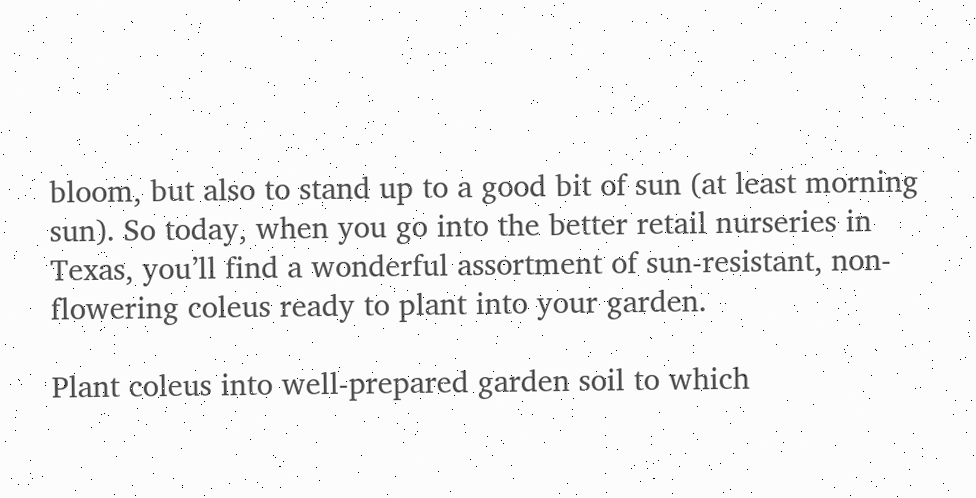bloom, but also to stand up to a good bit of sun (at least morning sun). So today, when you go into the better retail nurseries in Texas, you’ll find a wonderful assortment of sun-resistant, non-flowering coleus ready to plant into your garden.

Plant coleus into well-prepared garden soil to which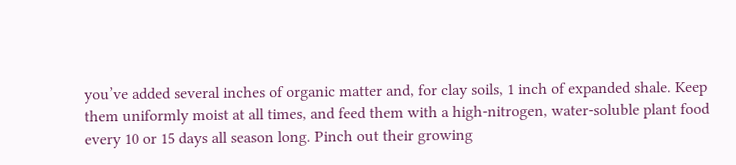you’ve added several inches of organic matter and, for clay soils, 1 inch of expanded shale. Keep them uniformly moist at all times, and feed them with a high-nitrogen, water-soluble plant food every 10 or 15 days all season long. Pinch out their growing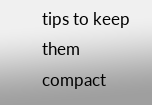tips to keep them compact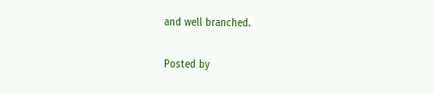and well branched.

Posted by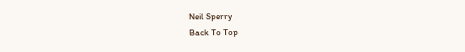Neil Sperry
Back To Top